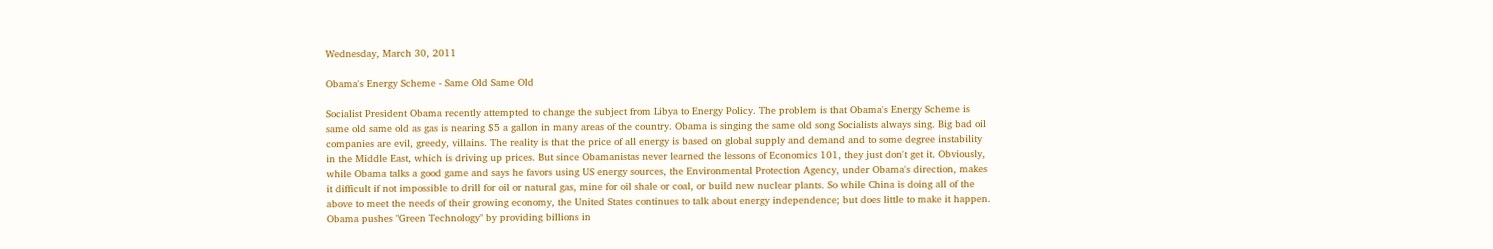Wednesday, March 30, 2011

Obama's Energy Scheme - Same Old Same Old

Socialist President Obama recently attempted to change the subject from Libya to Energy Policy. The problem is that Obama's Energy Scheme is same old same old as gas is nearing $5 a gallon in many areas of the country. Obama is singing the same old song Socialists always sing. Big bad oil companies are evil, greedy, villains. The reality is that the price of all energy is based on global supply and demand and to some degree instability in the Middle East, which is driving up prices. But since Obamanistas never learned the lessons of Economics 101, they just don't get it. Obviously, while Obama talks a good game and says he favors using US energy sources, the Environmental Protection Agency, under Obama's direction, makes it difficult if not impossible to drill for oil or natural gas, mine for oil shale or coal, or build new nuclear plants. So while China is doing all of the above to meet the needs of their growing economy, the United States continues to talk about energy independence; but does little to make it happen. Obama pushes "Green Technology" by providing billions in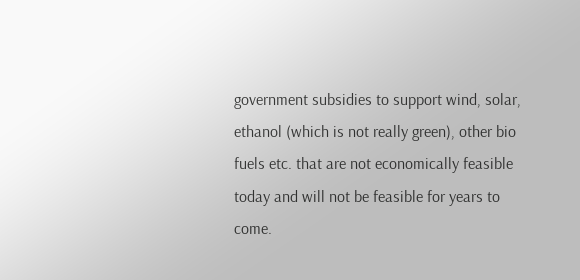government subsidies to support wind, solar, ethanol (which is not really green), other bio fuels etc. that are not economically feasible today and will not be feasible for years to come.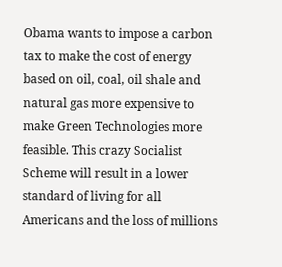Obama wants to impose a carbon tax to make the cost of energy based on oil, coal, oil shale and natural gas more expensive to make Green Technologies more feasible. This crazy Socialist Scheme will result in a lower standard of living for all Americans and the loss of millions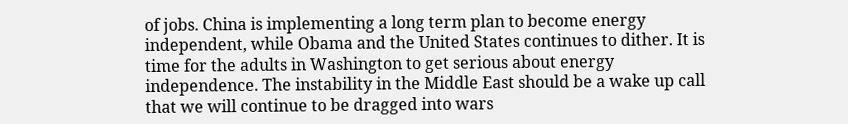of jobs. China is implementing a long term plan to become energy independent, while Obama and the United States continues to dither. It is time for the adults in Washington to get serious about energy independence. The instability in the Middle East should be a wake up call that we will continue to be dragged into wars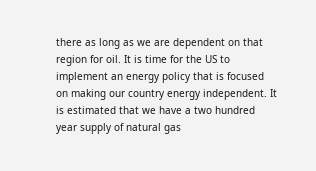there as long as we are dependent on that region for oil. It is time for the US to implement an energy policy that is focused on making our country energy independent. It is estimated that we have a two hundred year supply of natural gas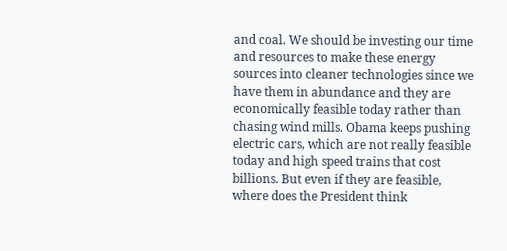and coal. We should be investing our time and resources to make these energy sources into cleaner technologies since we have them in abundance and they are economically feasible today rather than chasing wind mills. Obama keeps pushing electric cars, which are not really feasible today and high speed trains that cost billions. But even if they are feasible, where does the President think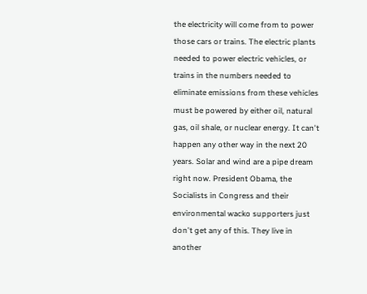the electricity will come from to power those cars or trains. The electric plants needed to power electric vehicles, or trains in the numbers needed to eliminate emissions from these vehicles must be powered by either oil, natural gas, oil shale, or nuclear energy. It can't happen any other way in the next 20 years. Solar and wind are a pipe dream right now. President Obama, the Socialists in Congress and their environmental wacko supporters just don't get any of this. They live in another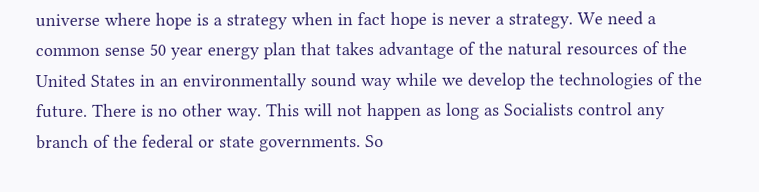universe where hope is a strategy when in fact hope is never a strategy. We need a common sense 50 year energy plan that takes advantage of the natural resources of the United States in an environmentally sound way while we develop the technologies of the future. There is no other way. This will not happen as long as Socialists control any branch of the federal or state governments. So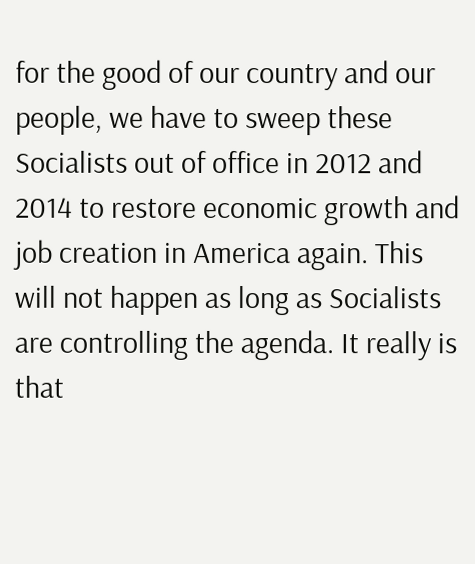for the good of our country and our people, we have to sweep these Socialists out of office in 2012 and 2014 to restore economic growth and job creation in America again. This will not happen as long as Socialists are controlling the agenda. It really is that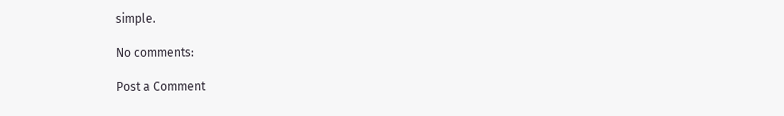simple.

No comments:

Post a Comment